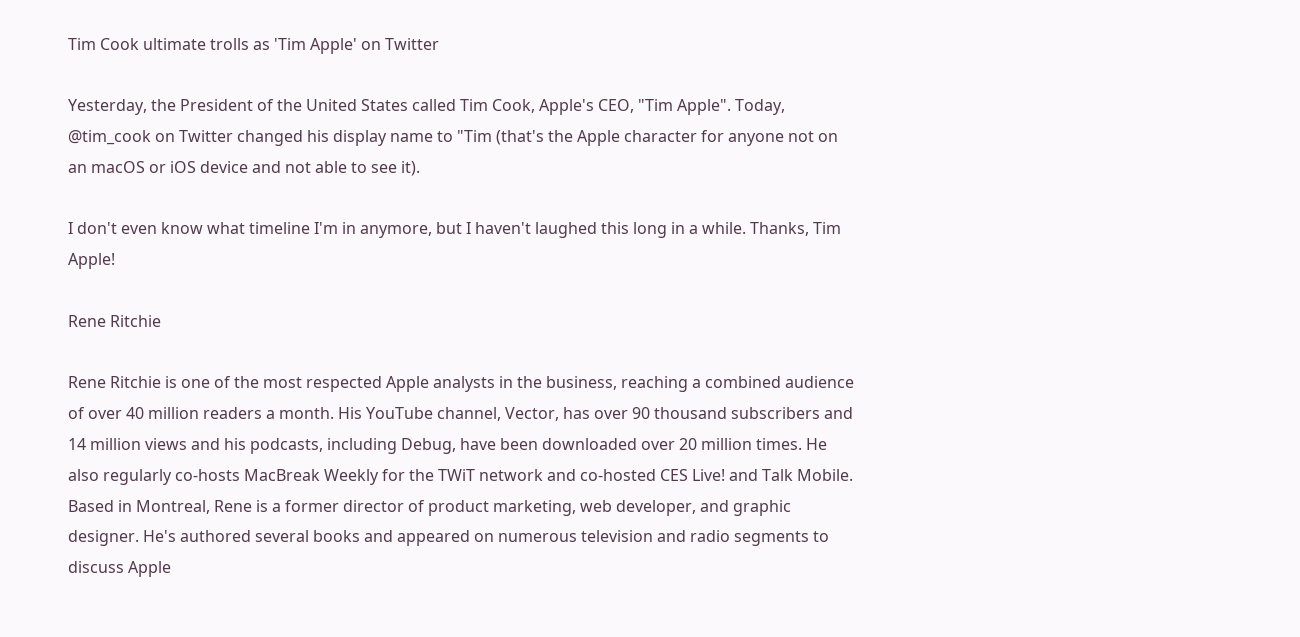Tim Cook ultimate trolls as 'Tim Apple' on Twitter

Yesterday, the President of the United States called Tim Cook, Apple's CEO, "Tim Apple". Today, @tim_cook on Twitter changed his display name to "Tim (that's the Apple character for anyone not on an macOS or iOS device and not able to see it).

I don't even know what timeline I'm in anymore, but I haven't laughed this long in a while. Thanks, Tim Apple!

Rene Ritchie

Rene Ritchie is one of the most respected Apple analysts in the business, reaching a combined audience of over 40 million readers a month. His YouTube channel, Vector, has over 90 thousand subscribers and 14 million views and his podcasts, including Debug, have been downloaded over 20 million times. He also regularly co-hosts MacBreak Weekly for the TWiT network and co-hosted CES Live! and Talk Mobile. Based in Montreal, Rene is a former director of product marketing, web developer, and graphic designer. He's authored several books and appeared on numerous television and radio segments to discuss Apple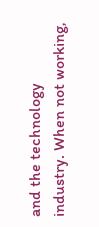and the technology industry. When not working,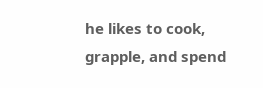he likes to cook, grapple, and spend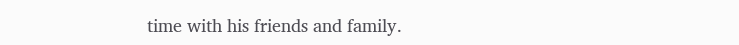time with his friends and family.